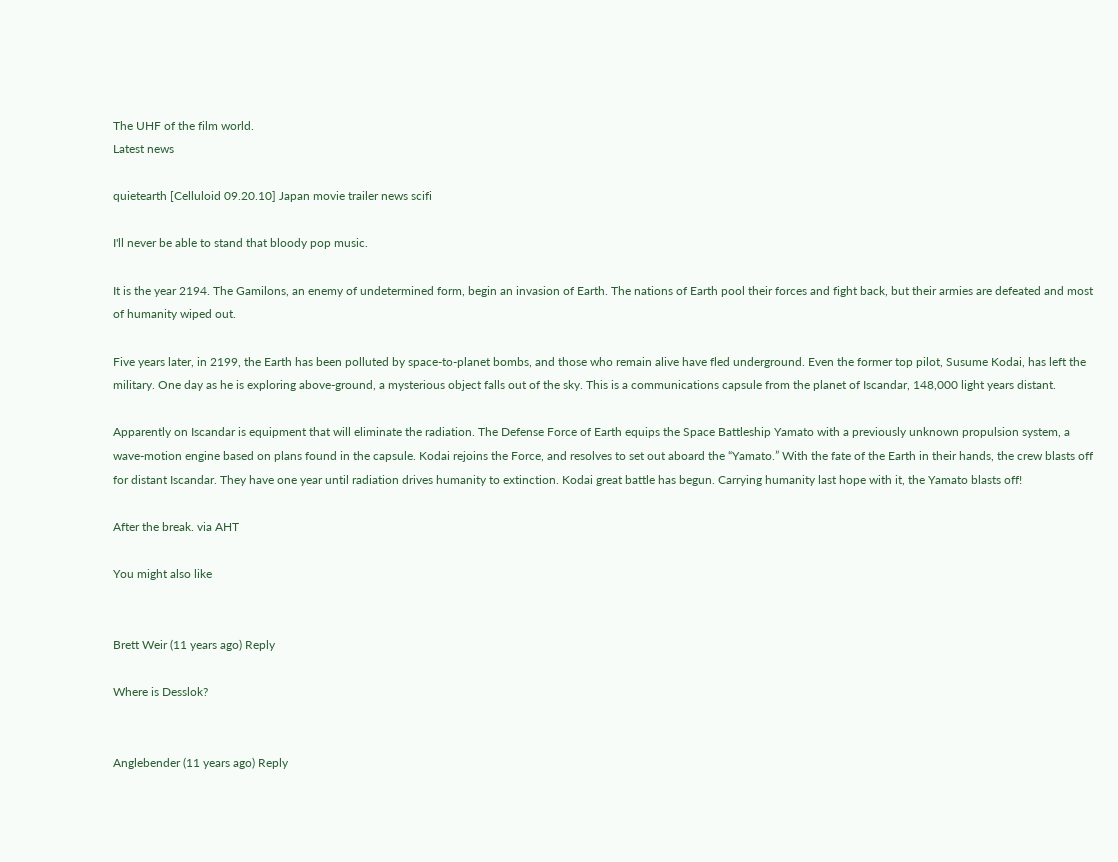The UHF of the film world.
Latest news

quietearth [Celluloid 09.20.10] Japan movie trailer news scifi

I'll never be able to stand that bloody pop music.

It is the year 2194. The Gamilons, an enemy of undetermined form, begin an invasion of Earth. The nations of Earth pool their forces and fight back, but their armies are defeated and most of humanity wiped out.

Five years later, in 2199, the Earth has been polluted by space-to-planet bombs, and those who remain alive have fled underground. Even the former top pilot, Susume Kodai, has left the military. One day as he is exploring above-ground, a mysterious object falls out of the sky. This is a communications capsule from the planet of Iscandar, 148,000 light years distant.

Apparently on Iscandar is equipment that will eliminate the radiation. The Defense Force of Earth equips the Space Battleship Yamato with a previously unknown propulsion system, a wave-motion engine based on plans found in the capsule. Kodai rejoins the Force, and resolves to set out aboard the “Yamato.” With the fate of the Earth in their hands, the crew blasts off for distant Iscandar. They have one year until radiation drives humanity to extinction. Kodai great battle has begun. Carrying humanity last hope with it, the Yamato blasts off!

After the break. via AHT

You might also like


Brett Weir (11 years ago) Reply

Where is Desslok?


Anglebender (11 years ago) Reply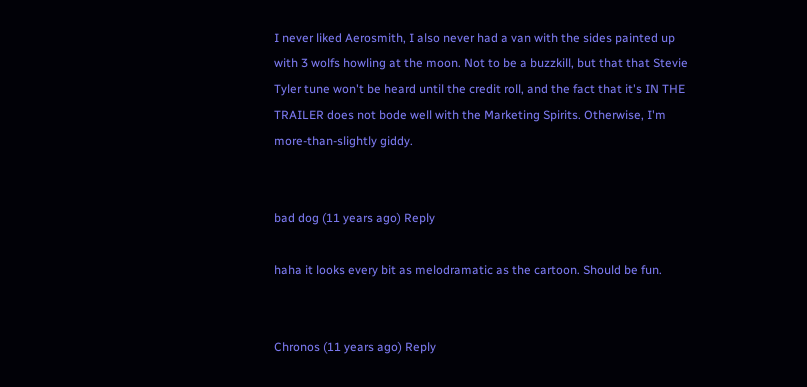I never liked Aerosmith, I also never had a van with the sides painted up with 3 wolfs howling at the moon. Not to be a buzzkill, but that that Stevie Tyler tune won't be heard until the credit roll, and the fact that it's IN THE TRAILER does not bode well with the Marketing Spirits. Otherwise, I'm more-than-slightly giddy.


bad dog (11 years ago) Reply

haha it looks every bit as melodramatic as the cartoon. Should be fun.


Chronos (11 years ago) Reply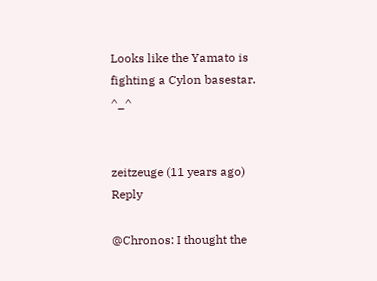Looks like the Yamato is fighting a Cylon basestar. ^_^


zeitzeuge (11 years ago) Reply

@Chronos: I thought the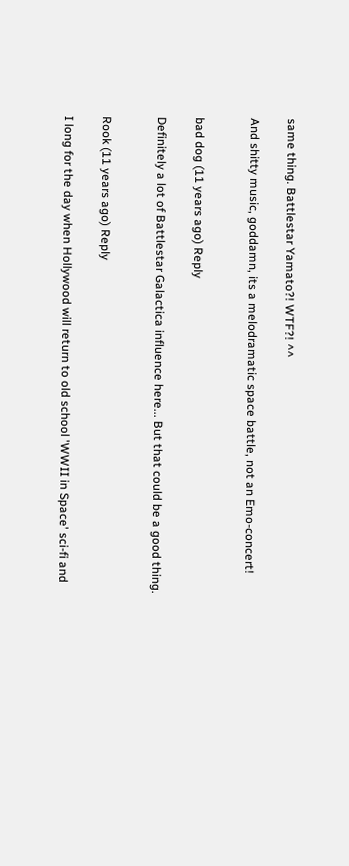same thing. Battlestar Yamato?! WTF?! ^^

And shitty music, goddamn, its a melodramatic space battle, not an Emo-concert!


bad dog (11 years ago) Reply

Definitely a lot of Battlestar Galactica influence here... But that could be a good thing.


Rook (11 years ago) Reply

I long for the day when Hollywood will return to old school 'WWII in Space' sci-fi and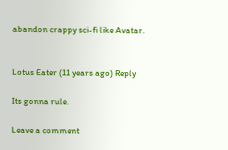abandon crappy sci-fi like Avatar.


Lotus Eater (11 years ago) Reply

Its gonna rule.

Leave a comment